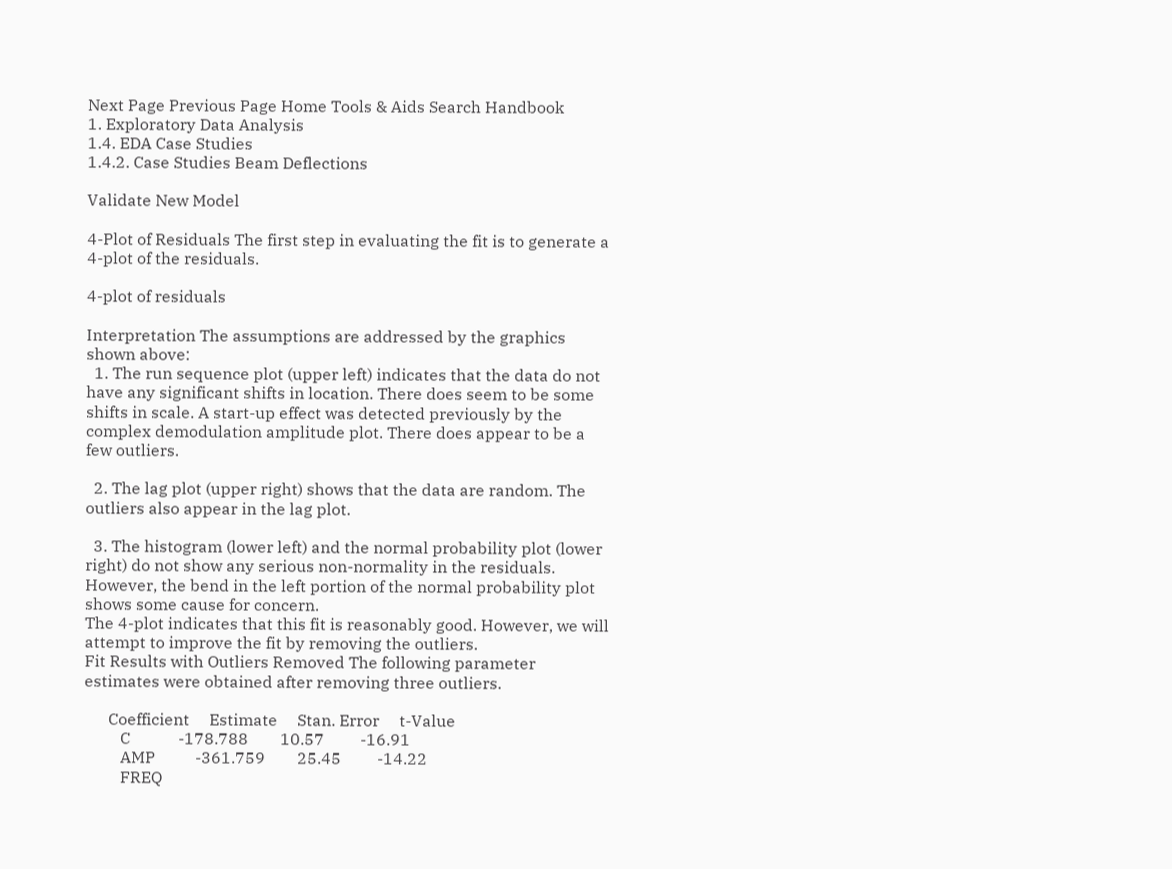Next Page Previous Page Home Tools & Aids Search Handbook
1. Exploratory Data Analysis
1.4. EDA Case Studies
1.4.2. Case Studies Beam Deflections

Validate New Model

4-Plot of Residuals The first step in evaluating the fit is to generate a 4-plot of the residuals.

4-plot of residuals

Interpretation The assumptions are addressed by the graphics shown above:
  1. The run sequence plot (upper left) indicates that the data do not have any significant shifts in location. There does seem to be some shifts in scale. A start-up effect was detected previously by the complex demodulation amplitude plot. There does appear to be a few outliers.

  2. The lag plot (upper right) shows that the data are random. The outliers also appear in the lag plot.

  3. The histogram (lower left) and the normal probability plot (lower right) do not show any serious non-normality in the residuals. However, the bend in the left portion of the normal probability plot shows some cause for concern.
The 4-plot indicates that this fit is reasonably good. However, we will attempt to improve the fit by removing the outliers.
Fit Results with Outliers Removed The following parameter estimates were obtained after removing three outliers.

      Coefficient     Estimate     Stan. Error     t-Value
         C            -178.788        10.57         -16.91
         AMP          -361.759        25.45         -14.22
         FREQ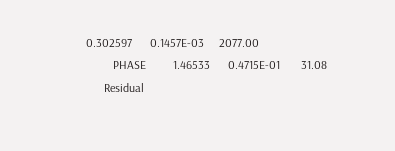0.302597      0.1457E-03     2077.00
         PHASE         1.46533      0.4715E-01       31.08
      Residual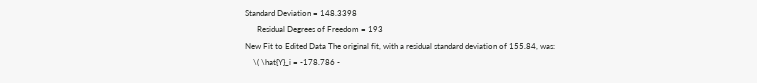Standard Deviation = 148.3398
      Residual Degrees of Freedom = 193
New Fit to Edited Data The original fit, with a residual standard deviation of 155.84, was:
    \( \hat{Y}_i = -178.786 -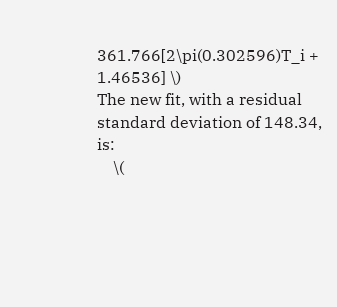361.766[2\pi(0.302596)T_i + 1.46536] \)
The new fit, with a residual standard deviation of 148.34, is:
    \(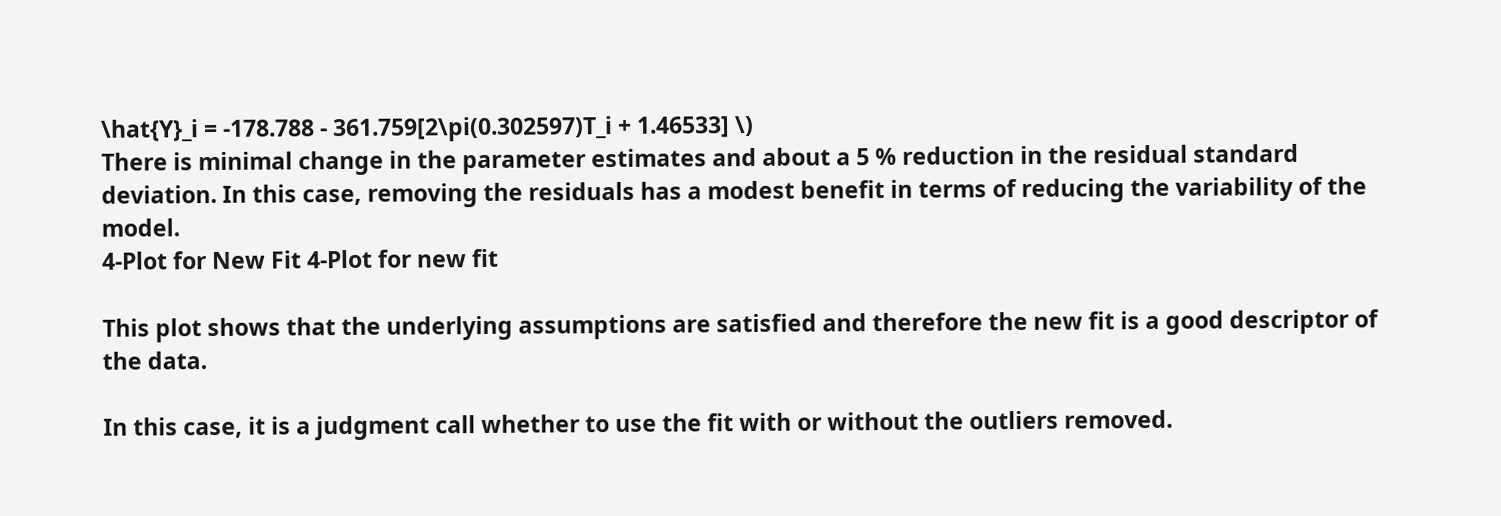\hat{Y}_i = -178.788 - 361.759[2\pi(0.302597)T_i + 1.46533] \)
There is minimal change in the parameter estimates and about a 5 % reduction in the residual standard deviation. In this case, removing the residuals has a modest benefit in terms of reducing the variability of the model.
4-Plot for New Fit 4-Plot for new fit

This plot shows that the underlying assumptions are satisfied and therefore the new fit is a good descriptor of the data.

In this case, it is a judgment call whether to use the fit with or without the outliers removed.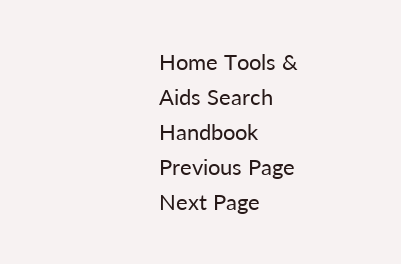Home Tools & Aids Search Handbook Previous Page Next Page